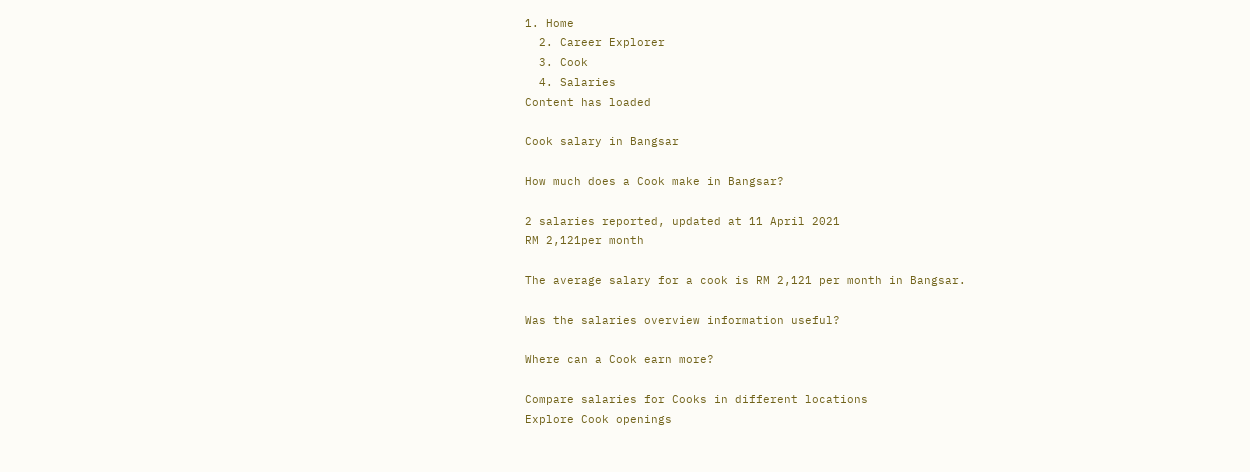1. Home
  2. Career Explorer
  3. Cook
  4. Salaries
Content has loaded

Cook salary in Bangsar

How much does a Cook make in Bangsar?

2 salaries reported, updated at 11 April 2021
RM 2,121per month

The average salary for a cook is RM 2,121 per month in Bangsar.

Was the salaries overview information useful?

Where can a Cook earn more?

Compare salaries for Cooks in different locations
Explore Cook openings